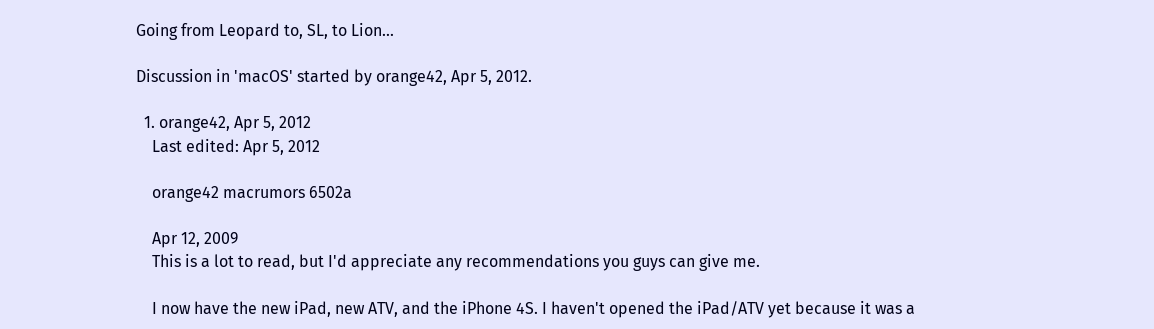Going from Leopard to, SL, to Lion...

Discussion in 'macOS' started by orange42, Apr 5, 2012.

  1. orange42, Apr 5, 2012
    Last edited: Apr 5, 2012

    orange42 macrumors 6502a

    Apr 12, 2009
    This is a lot to read, but I'd appreciate any recommendations you guys can give me.

    I now have the new iPad, new ATV, and the iPhone 4S. I haven't opened the iPad/ATV yet because it was a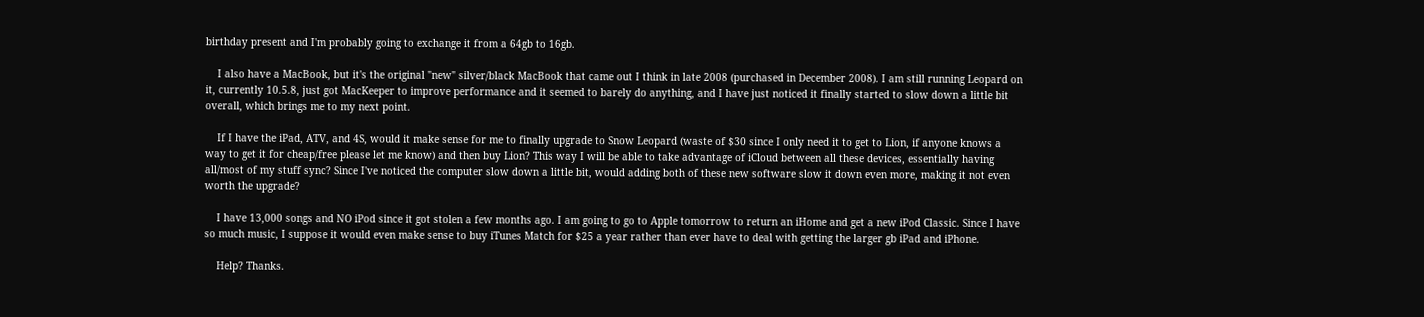birthday present and I'm probably going to exchange it from a 64gb to 16gb.

    I also have a MacBook, but it's the original "new" silver/black MacBook that came out I think in late 2008 (purchased in December 2008). I am still running Leopard on it, currently 10.5.8, just got MacKeeper to improve performance and it seemed to barely do anything, and I have just noticed it finally started to slow down a little bit overall, which brings me to my next point.

    If I have the iPad, ATV, and 4S, would it make sense for me to finally upgrade to Snow Leopard (waste of $30 since I only need it to get to Lion, if anyone knows a way to get it for cheap/free please let me know) and then buy Lion? This way I will be able to take advantage of iCloud between all these devices, essentially having all/most of my stuff sync? Since I've noticed the computer slow down a little bit, would adding both of these new software slow it down even more, making it not even worth the upgrade?

    I have 13,000 songs and NO iPod since it got stolen a few months ago. I am going to go to Apple tomorrow to return an iHome and get a new iPod Classic. Since I have so much music, I suppose it would even make sense to buy iTunes Match for $25 a year rather than ever have to deal with getting the larger gb iPad and iPhone.

    Help? Thanks.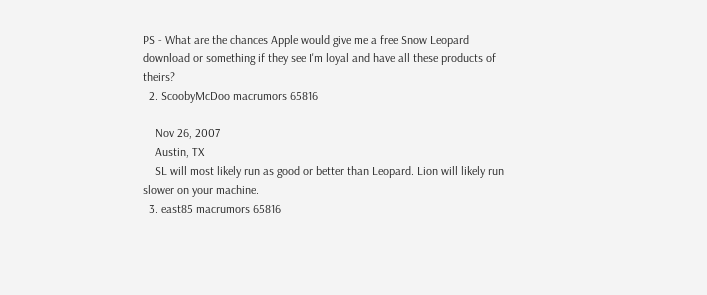PS - What are the chances Apple would give me a free Snow Leopard download or something if they see I'm loyal and have all these products of theirs?
  2. ScoobyMcDoo macrumors 65816

    Nov 26, 2007
    Austin, TX
    SL will most likely run as good or better than Leopard. Lion will likely run slower on your machine.
  3. east85 macrumors 65816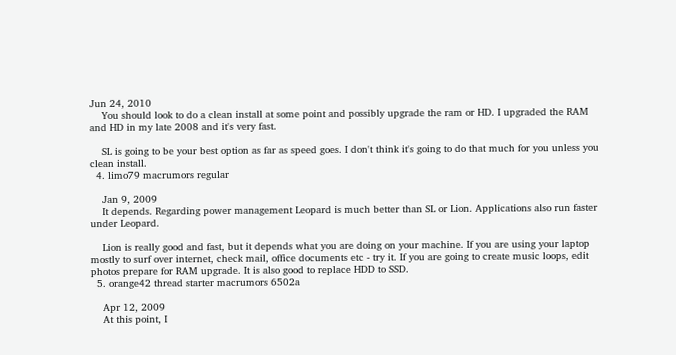Jun 24, 2010
    You should look to do a clean install at some point and possibly upgrade the ram or HD. I upgraded the RAM and HD in my late 2008 and it's very fast.

    SL is going to be your best option as far as speed goes. I don't think it's going to do that much for you unless you clean install.
  4. limo79 macrumors regular

    Jan 9, 2009
    It depends. Regarding power management Leopard is much better than SL or Lion. Applications also run faster under Leopard.

    Lion is really good and fast, but it depends what you are doing on your machine. If you are using your laptop mostly to surf over internet, check mail, office documents etc - try it. If you are going to create music loops, edit photos prepare for RAM upgrade. It is also good to replace HDD to SSD.
  5. orange42 thread starter macrumors 6502a

    Apr 12, 2009
    At this point, I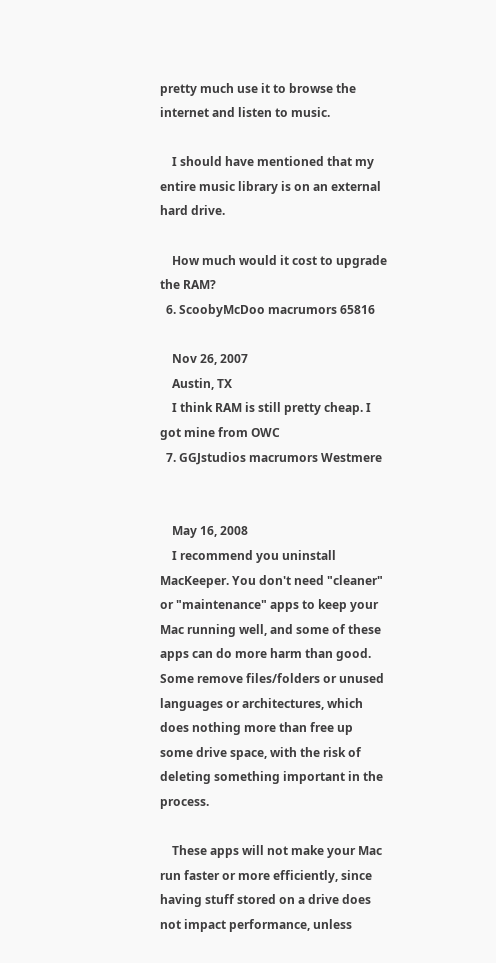pretty much use it to browse the internet and listen to music.

    I should have mentioned that my entire music library is on an external hard drive.

    How much would it cost to upgrade the RAM?
  6. ScoobyMcDoo macrumors 65816

    Nov 26, 2007
    Austin, TX
    I think RAM is still pretty cheap. I got mine from OWC
  7. GGJstudios macrumors Westmere


    May 16, 2008
    I recommend you uninstall MacKeeper. You don't need "cleaner" or "maintenance" apps to keep your Mac running well, and some of these apps can do more harm than good. Some remove files/folders or unused languages or architectures, which does nothing more than free up some drive space, with the risk of deleting something important in the process.

    These apps will not make your Mac run faster or more efficiently, since having stuff stored on a drive does not impact performance, unless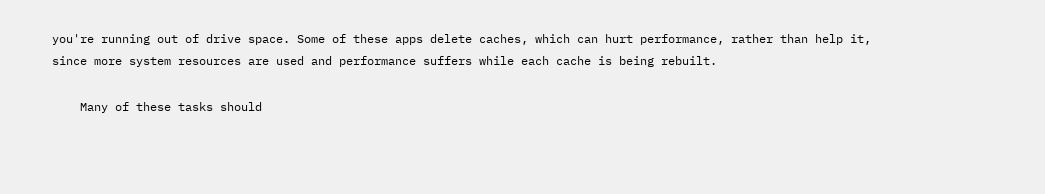you're running out of drive space. Some of these apps delete caches, which can hurt performance, rather than help it, since more system resources are used and performance suffers while each cache is being rebuilt.

    Many of these tasks should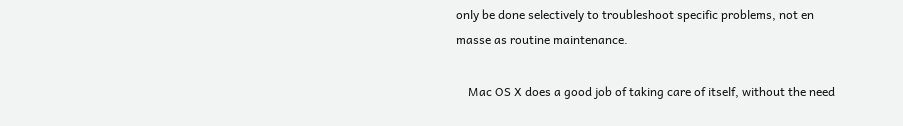only be done selectively to troubleshoot specific problems, not en masse as routine maintenance.

    Mac OS X does a good job of taking care of itself, without the need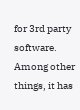for 3rd party software. Among other things, it has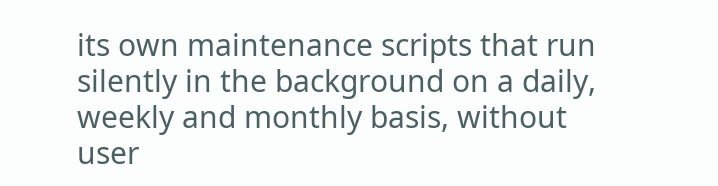its own maintenance scripts that run silently in the background on a daily, weekly and monthly basis, without user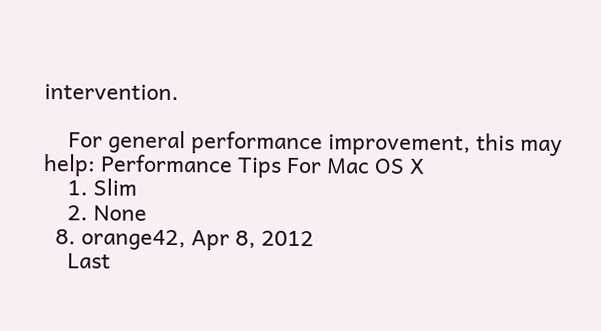intervention.

    For general performance improvement, this may help: Performance Tips For Mac OS X
    1. Slim
    2. None
  8. orange42, Apr 8, 2012
    Last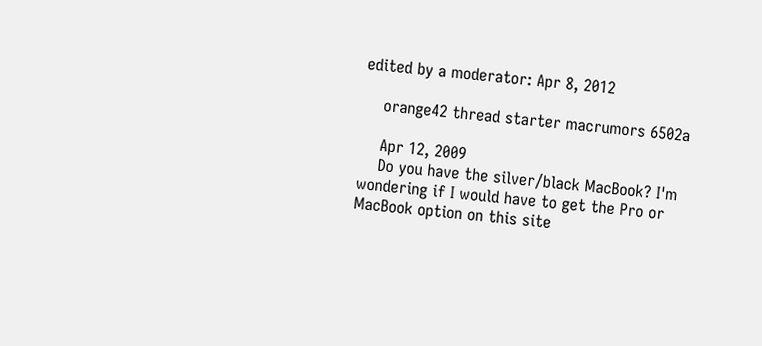edited by a moderator: Apr 8, 2012

    orange42 thread starter macrumors 6502a

    Apr 12, 2009
    Do you have the silver/black MacBook? I'm wondering if I would have to get the Pro or MacBook option on this site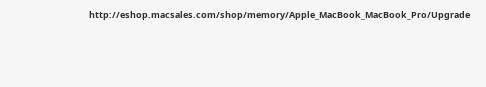http://eshop.macsales.com/shop/memory/Apple_MacBook_MacBook_Pro/Upgrade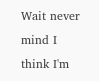Wait never mind I think I'm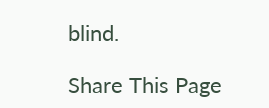blind.

Share This Page